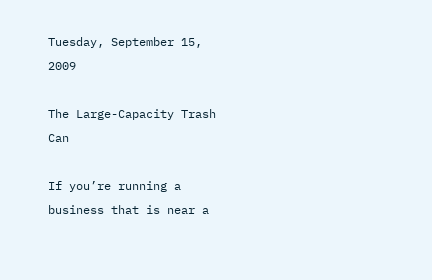Tuesday, September 15, 2009

The Large-Capacity Trash Can

If you’re running a business that is near a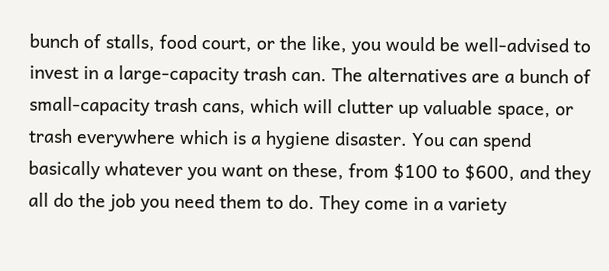bunch of stalls, food court, or the like, you would be well-advised to invest in a large-capacity trash can. The alternatives are a bunch of small-capacity trash cans, which will clutter up valuable space, or trash everywhere which is a hygiene disaster. You can spend basically whatever you want on these, from $100 to $600, and they all do the job you need them to do. They come in a variety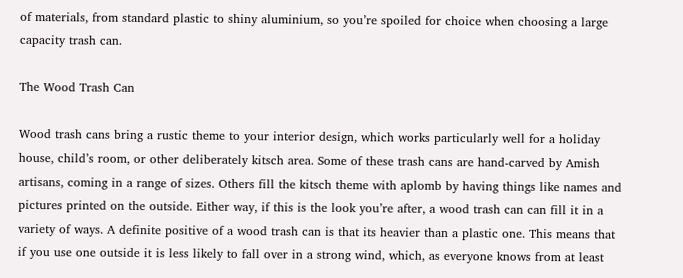of materials, from standard plastic to shiny aluminium, so you’re spoiled for choice when choosing a large capacity trash can.

The Wood Trash Can

Wood trash cans bring a rustic theme to your interior design, which works particularly well for a holiday house, child’s room, or other deliberately kitsch area. Some of these trash cans are hand-carved by Amish artisans, coming in a range of sizes. Others fill the kitsch theme with aplomb by having things like names and pictures printed on the outside. Either way, if this is the look you’re after, a wood trash can can fill it in a variety of ways. A definite positive of a wood trash can is that its heavier than a plastic one. This means that if you use one outside it is less likely to fall over in a strong wind, which, as everyone knows from at least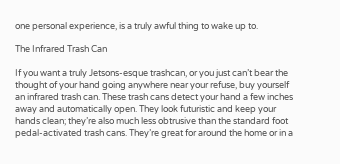one personal experience, is a truly awful thing to wake up to.

The Infrared Trash Can

If you want a truly Jetsons-esque trashcan, or you just can’t bear the thought of your hand going anywhere near your refuse, buy yourself an infrared trash can. These trash cans detect your hand a few inches away and automatically open. They look futuristic and keep your hands clean; they’re also much less obtrusive than the standard foot pedal-activated trash cans. They’re great for around the home or in a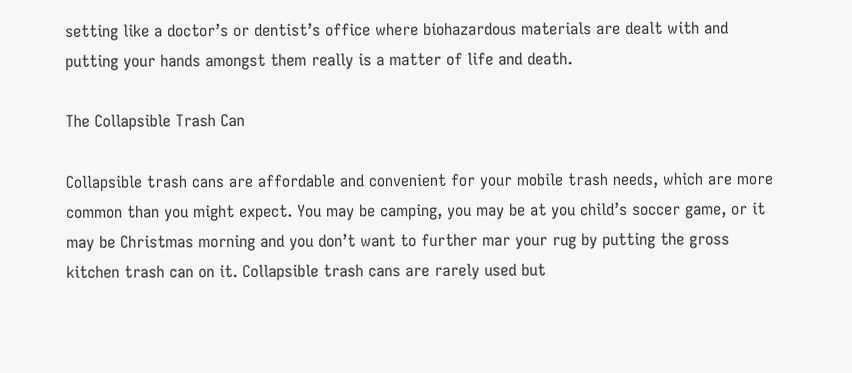setting like a doctor’s or dentist’s office where biohazardous materials are dealt with and putting your hands amongst them really is a matter of life and death.

The Collapsible Trash Can

Collapsible trash cans are affordable and convenient for your mobile trash needs, which are more common than you might expect. You may be camping, you may be at you child’s soccer game, or it may be Christmas morning and you don’t want to further mar your rug by putting the gross kitchen trash can on it. Collapsible trash cans are rarely used but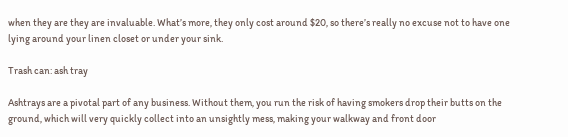when they are they are invaluable. What’s more, they only cost around $20, so there’s really no excuse not to have one lying around your linen closet or under your sink.

Trash can: ash tray

Ashtrays are a pivotal part of any business. Without them, you run the risk of having smokers drop their butts on the ground, which will very quickly collect into an unsightly mess, making your walkway and front door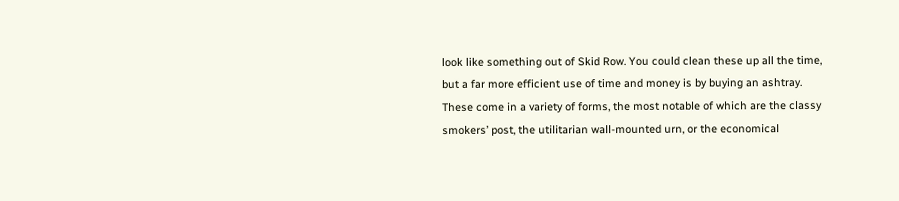look like something out of Skid Row. You could clean these up all the time, but a far more efficient use of time and money is by buying an ashtray. These come in a variety of forms, the most notable of which are the classy smokers’ post, the utilitarian wall-mounted urn, or the economical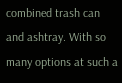combined trash can and ashtray. With so many options at such a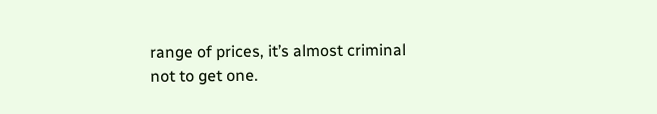range of prices, it’s almost criminal not to get one.